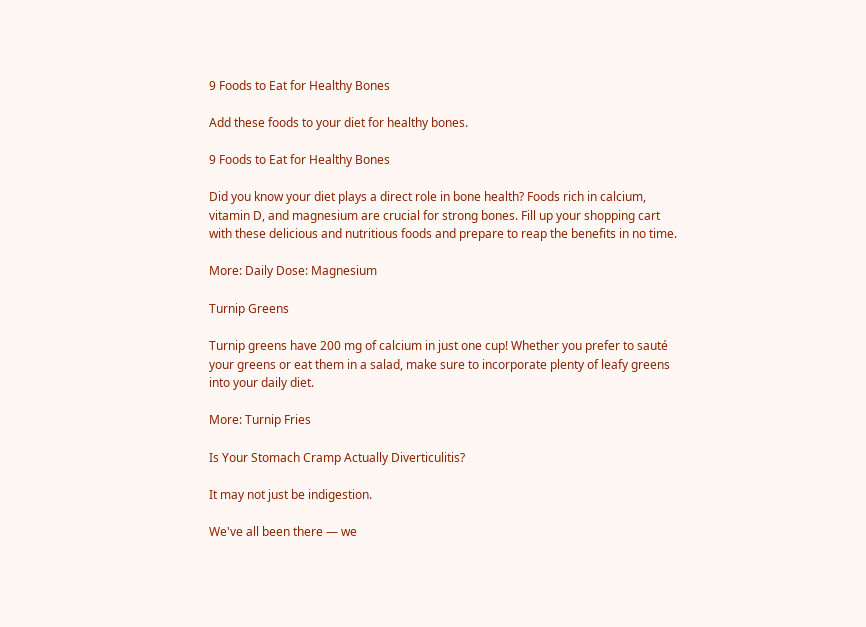9 Foods to Eat for Healthy Bones

Add these foods to your diet for healthy bones.

9 Foods to Eat for Healthy Bones

Did you know your diet plays a direct role in bone health? Foods rich in calcium, vitamin D, and magnesium are crucial for strong bones. Fill up your shopping cart with these delicious and nutritious foods and prepare to reap the benefits in no time.

More: Daily Dose: Magnesium

Turnip Greens

Turnip greens have 200 mg of calcium in just one cup! Whether you prefer to sauté your greens or eat them in a salad, make sure to incorporate plenty of leafy greens into your daily diet.

More: Turnip Fries

Is Your Stomach Cramp Actually Diverticulitis?

It may not just be indigestion.

We've all been there — we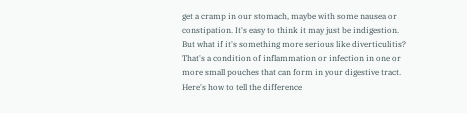get a cramp in our stomach, maybe with some nausea or constipation. It's easy to think it may just be indigestion. But what if it's something more serious like diverticulitis? That's a condition of inflammation or infection in one or more small pouches that can form in your digestive tract. Here's how to tell the difference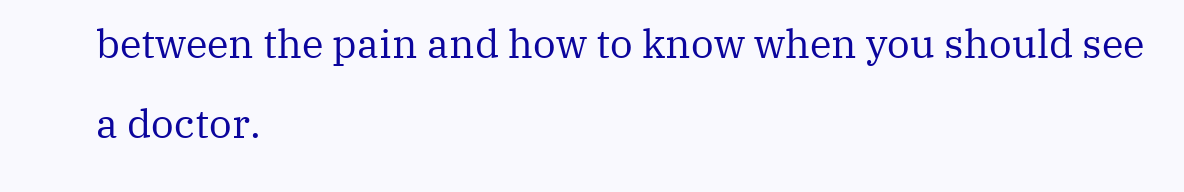between the pain and how to know when you should see a doctor.